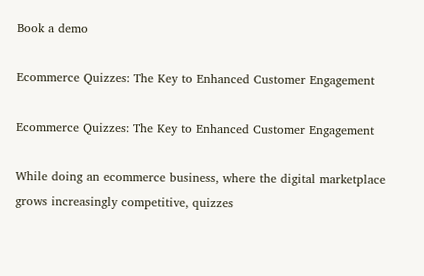Book a demo

Ecommerce Quizzes: The Key to Enhanced Customer Engagement

Ecommerce Quizzes: The Key to Enhanced Customer Engagement

While doing an ecommerce business, where the digital marketplace grows increasingly competitive, quizzes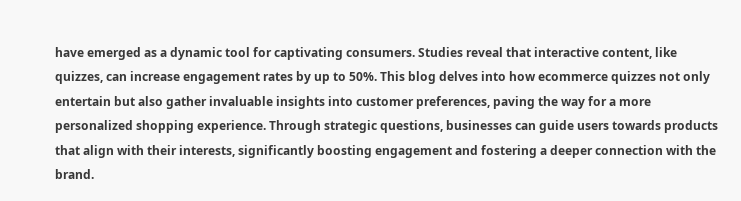have emerged as a dynamic tool for captivating consumers. Studies reveal that interactive content, like quizzes, can increase engagement rates by up to 50%. This blog delves into how ecommerce quizzes not only entertain but also gather invaluable insights into customer preferences, paving the way for a more personalized shopping experience. Through strategic questions, businesses can guide users towards products that align with their interests, significantly boosting engagement and fostering a deeper connection with the brand.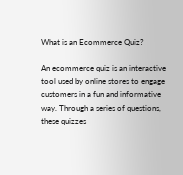What is an Ecommerce Quiz?

An ecommerce quiz is an interactive tool used by online stores to engage customers in a fun and informative way. Through a series of questions, these quizzes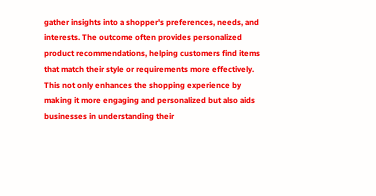gather insights into a shopper's preferences, needs, and interests. The outcome often provides personalized product recommendations, helping customers find items that match their style or requirements more effectively. This not only enhances the shopping experience by making it more engaging and personalized but also aids businesses in understanding their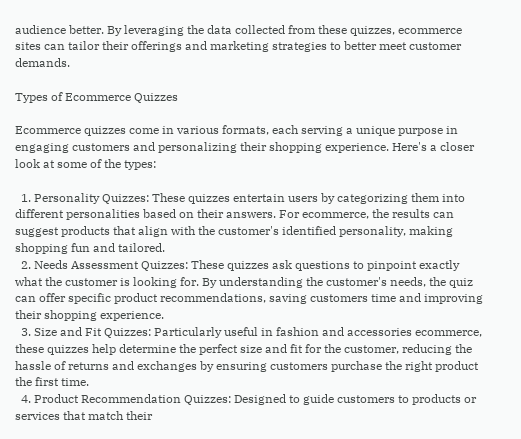audience better. By leveraging the data collected from these quizzes, ecommerce sites can tailor their offerings and marketing strategies to better meet customer demands.

Types of Ecommerce Quizzes

Ecommerce quizzes come in various formats, each serving a unique purpose in engaging customers and personalizing their shopping experience. Here's a closer look at some of the types:

  1. Personality Quizzes: These quizzes entertain users by categorizing them into different personalities based on their answers. For ecommerce, the results can suggest products that align with the customer's identified personality, making shopping fun and tailored.
  2. Needs Assessment Quizzes: These quizzes ask questions to pinpoint exactly what the customer is looking for. By understanding the customer's needs, the quiz can offer specific product recommendations, saving customers time and improving their shopping experience.
  3. Size and Fit Quizzes: Particularly useful in fashion and accessories ecommerce, these quizzes help determine the perfect size and fit for the customer, reducing the hassle of returns and exchanges by ensuring customers purchase the right product the first time.
  4. Product Recommendation Quizzes: Designed to guide customers to products or services that match their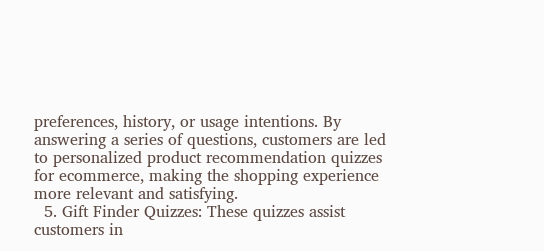preferences, history, or usage intentions. By answering a series of questions, customers are led to personalized product recommendation quizzes for ecommerce, making the shopping experience more relevant and satisfying.
  5. Gift Finder Quizzes: These quizzes assist customers in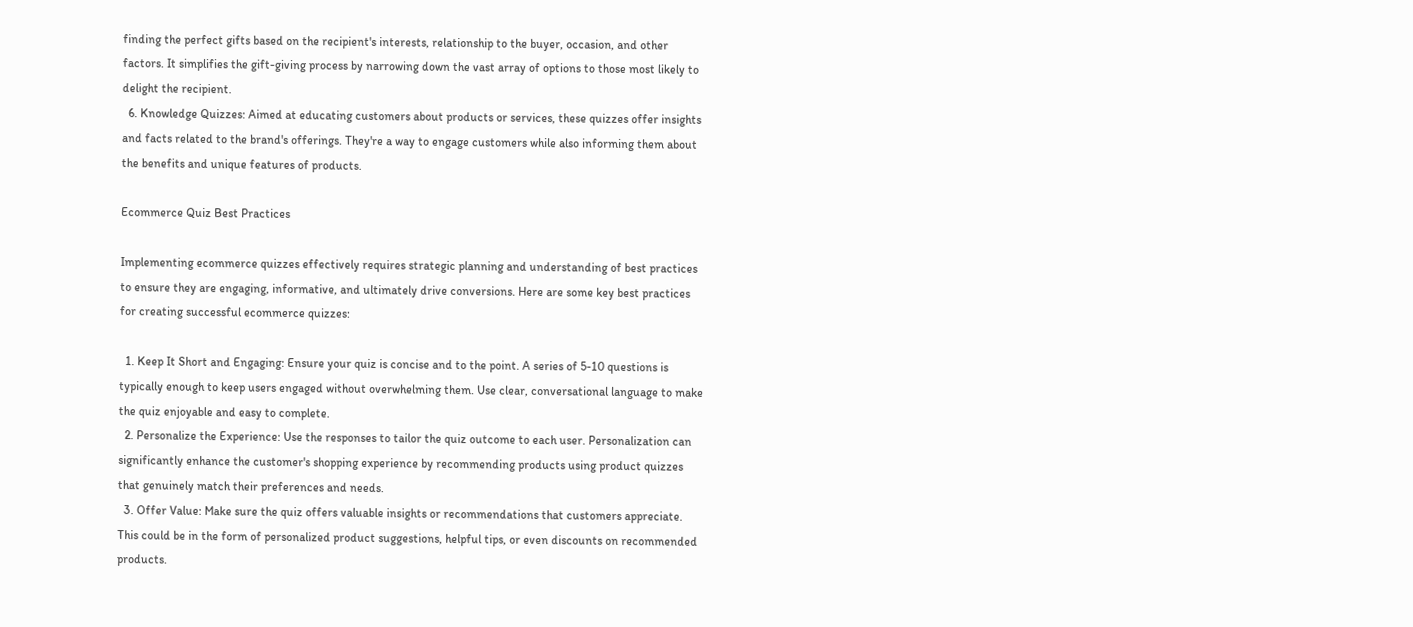finding the perfect gifts based on the recipient's interests, relationship to the buyer, occasion, and other factors. It simplifies the gift-giving process by narrowing down the vast array of options to those most likely to delight the recipient.
  6. Knowledge Quizzes: Aimed at educating customers about products or services, these quizzes offer insights and facts related to the brand's offerings. They're a way to engage customers while also informing them about the benefits and unique features of products.

Ecommerce Quiz Best Practices

Implementing ecommerce quizzes effectively requires strategic planning and understanding of best practices to ensure they are engaging, informative, and ultimately drive conversions. Here are some key best practices for creating successful ecommerce quizzes:

  1. Keep It Short and Engaging: Ensure your quiz is concise and to the point. A series of 5-10 questions is typically enough to keep users engaged without overwhelming them. Use clear, conversational language to make the quiz enjoyable and easy to complete.
  2. Personalize the Experience: Use the responses to tailor the quiz outcome to each user. Personalization can significantly enhance the customer's shopping experience by recommending products using product quizzes that genuinely match their preferences and needs.
  3. Offer Value: Make sure the quiz offers valuable insights or recommendations that customers appreciate. This could be in the form of personalized product suggestions, helpful tips, or even discounts on recommended products.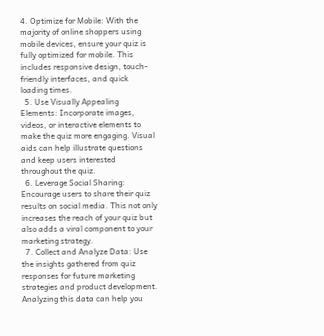4. Optimize for Mobile: With the majority of online shoppers using mobile devices, ensure your quiz is fully optimized for mobile. This includes responsive design, touch-friendly interfaces, and quick loading times.
  5. Use Visually Appealing Elements: Incorporate images, videos, or interactive elements to make the quiz more engaging. Visual aids can help illustrate questions and keep users interested throughout the quiz.
  6. Leverage Social Sharing: Encourage users to share their quiz results on social media. This not only increases the reach of your quiz but also adds a viral component to your marketing strategy.
  7. Collect and Analyze Data: Use the insights gathered from quiz responses for future marketing strategies and product development. Analyzing this data can help you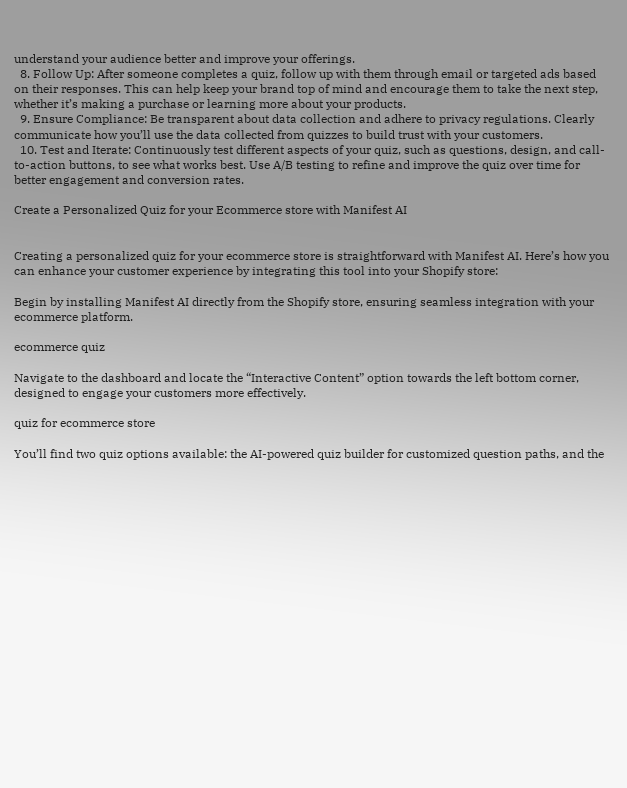understand your audience better and improve your offerings.
  8. Follow Up: After someone completes a quiz, follow up with them through email or targeted ads based on their responses. This can help keep your brand top of mind and encourage them to take the next step, whether it’s making a purchase or learning more about your products.
  9. Ensure Compliance: Be transparent about data collection and adhere to privacy regulations. Clearly communicate how you’ll use the data collected from quizzes to build trust with your customers.
  10. Test and Iterate: Continuously test different aspects of your quiz, such as questions, design, and call-to-action buttons, to see what works best. Use A/B testing to refine and improve the quiz over time for better engagement and conversion rates.

Create a Personalized Quiz for your Ecommerce store with Manifest AI


Creating a personalized quiz for your ecommerce store is straightforward with Manifest AI. Here’s how you can enhance your customer experience by integrating this tool into your Shopify store:

Begin by installing Manifest AI directly from the Shopify store, ensuring seamless integration with your ecommerce platform.

ecommerce quiz

Navigate to the dashboard and locate the “Interactive Content” option towards the left bottom corner, designed to engage your customers more effectively.

quiz for ecommerce store

You’ll find two quiz options available: the AI-powered quiz builder for customized question paths, and the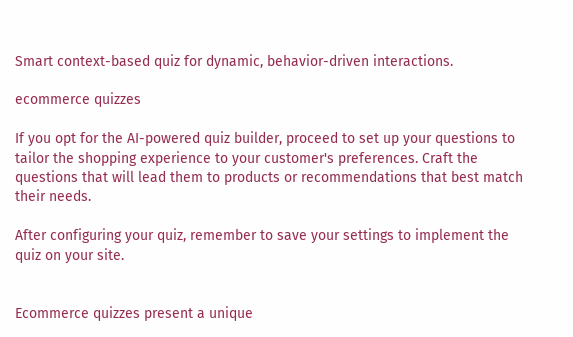Smart context-based quiz for dynamic, behavior-driven interactions.

ecommerce quizzes

If you opt for the AI-powered quiz builder, proceed to set up your questions to tailor the shopping experience to your customer's preferences. Craft the questions that will lead them to products or recommendations that best match their needs.

After configuring your quiz, remember to save your settings to implement the quiz on your site.


Ecommerce quizzes present a unique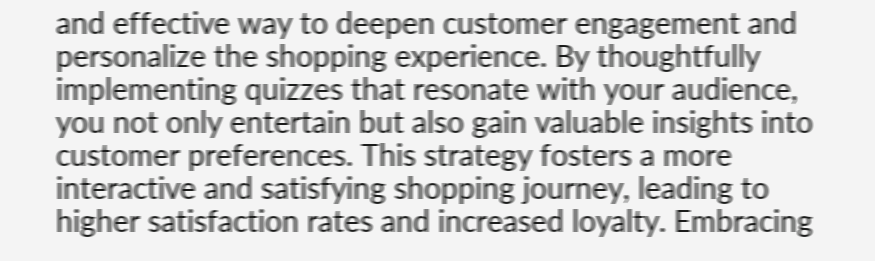and effective way to deepen customer engagement and personalize the shopping experience. By thoughtfully implementing quizzes that resonate with your audience, you not only entertain but also gain valuable insights into customer preferences. This strategy fosters a more interactive and satisfying shopping journey, leading to higher satisfaction rates and increased loyalty. Embracing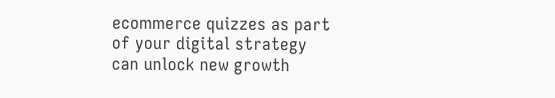ecommerce quizzes as part of your digital strategy can unlock new growth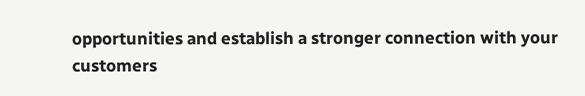opportunities and establish a stronger connection with your customers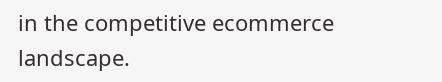in the competitive ecommerce landscape.